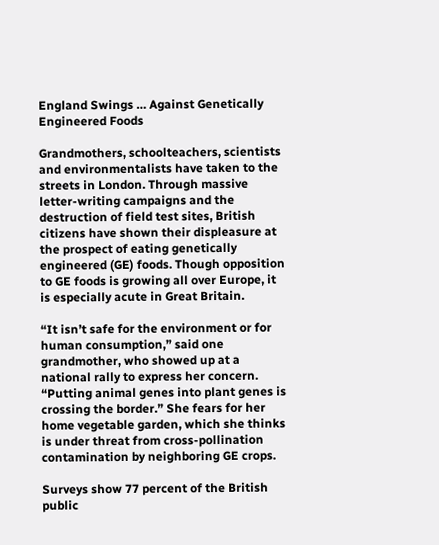England Swings … Against Genetically Engineered Foods

Grandmothers, schoolteachers, scientists and environmentalists have taken to the streets in London. Through massive letter-writing campaigns and the destruction of field test sites, British citizens have shown their displeasure at the prospect of eating genetically engineered (GE) foods. Though opposition to GE foods is growing all over Europe, it is especially acute in Great Britain.

“It isn’t safe for the environment or for human consumption,” said one grandmother, who showed up at a national rally to express her concern. “Putting animal genes into plant genes is crossing the border.” She fears for her home vegetable garden, which she thinks is under threat from cross-pollination contamination by neighboring GE crops.

Surveys show 77 percent of the British public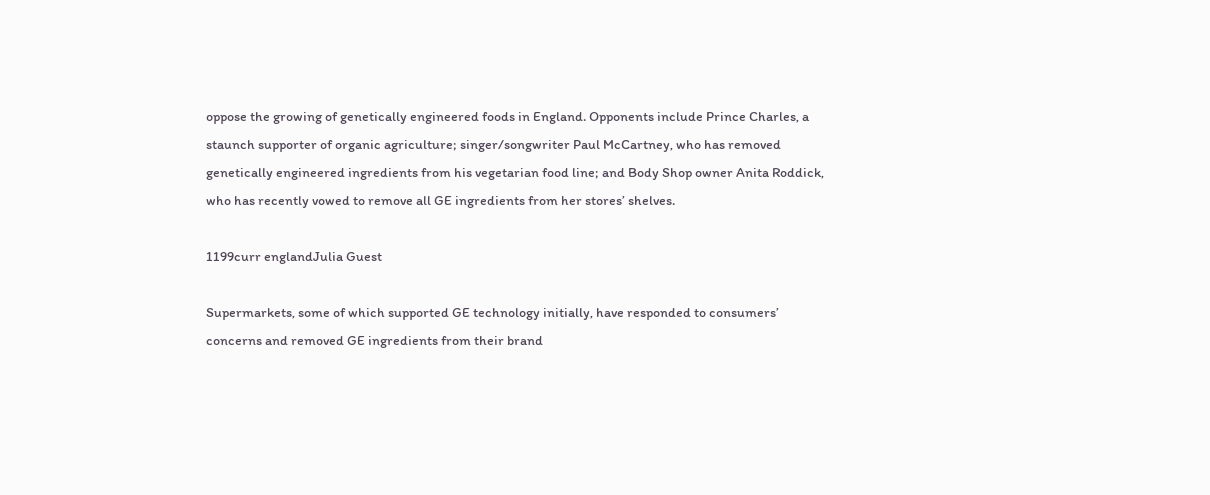oppose the growing of genetically engineered foods in England. Opponents include Prince Charles, a staunch supporter of organic agriculture; singer/songwriter Paul McCartney, who has removed genetically engineered ingredients from his vegetarian food line; and Body Shop owner Anita Roddick, who has recently vowed to remove all GE ingredients from her stores’ shelves.

1199curr englandJulia Guest

Supermarkets, some of which supported GE technology initially, have responded to consumers’ concerns and removed GE ingredients from their brand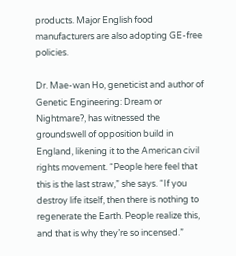products. Major English food manufacturers are also adopting GE-free policies.

Dr. Mae-wan Ho, geneticist and author of Genetic Engineering: Dream or Nightmare?, has witnessed the groundswell of opposition build in England, likening it to the American civil rights movement. “People here feel that this is the last straw,” she says. “If you destroy life itself, then there is nothing to regenerate the Earth. People realize this, and that is why they’re so incensed.”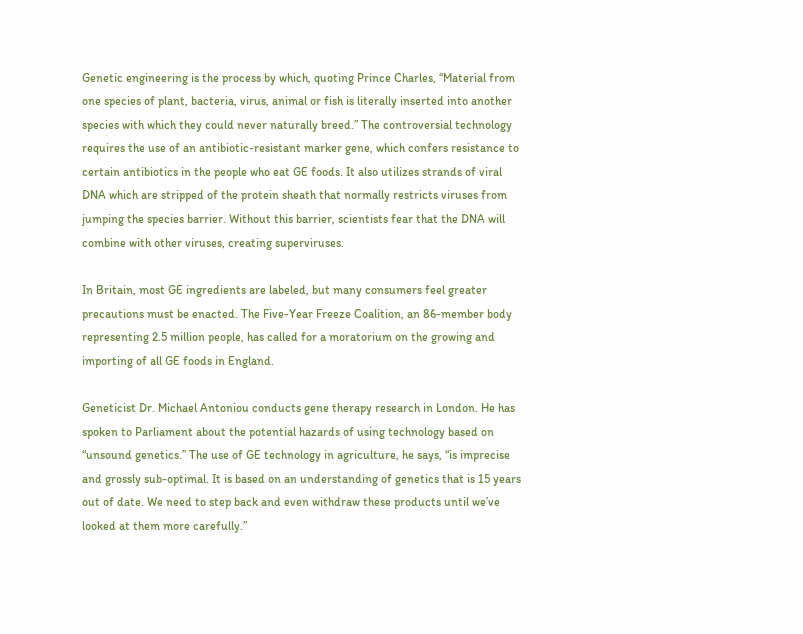Genetic engineering is the process by which, quoting Prince Charles, “Material from one species of plant, bacteria, virus, animal or fish is literally inserted into another species with which they could never naturally breed.” The controversial technology requires the use of an antibiotic-resistant marker gene, which confers resistance to certain antibiotics in the people who eat GE foods. It also utilizes strands of viral DNA which are stripped of the protein sheath that normally restricts viruses from jumping the species barrier. Without this barrier, scientists fear that the DNA will combine with other viruses, creating superviruses.

In Britain, most GE ingredients are labeled, but many consumers feel greater precautions must be enacted. The Five-Year Freeze Coalition, an 86-member body representing 2.5 million people, has called for a moratorium on the growing and importing of all GE foods in England.

Geneticist Dr. Michael Antoniou conducts gene therapy research in London. He has spoken to Parliament about the potential hazards of using technology based on “unsound genetics.” The use of GE technology in agriculture, he says, “is imprecise and grossly sub-optimal. It is based on an understanding of genetics that is 15 years out of date. We need to step back and even withdraw these products until we’ve looked at them more carefully.”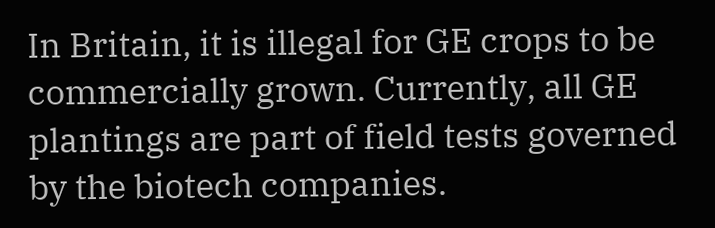In Britain, it is illegal for GE crops to be commercially grown. Currently, all GE plantings are part of field tests governed by the biotech companies.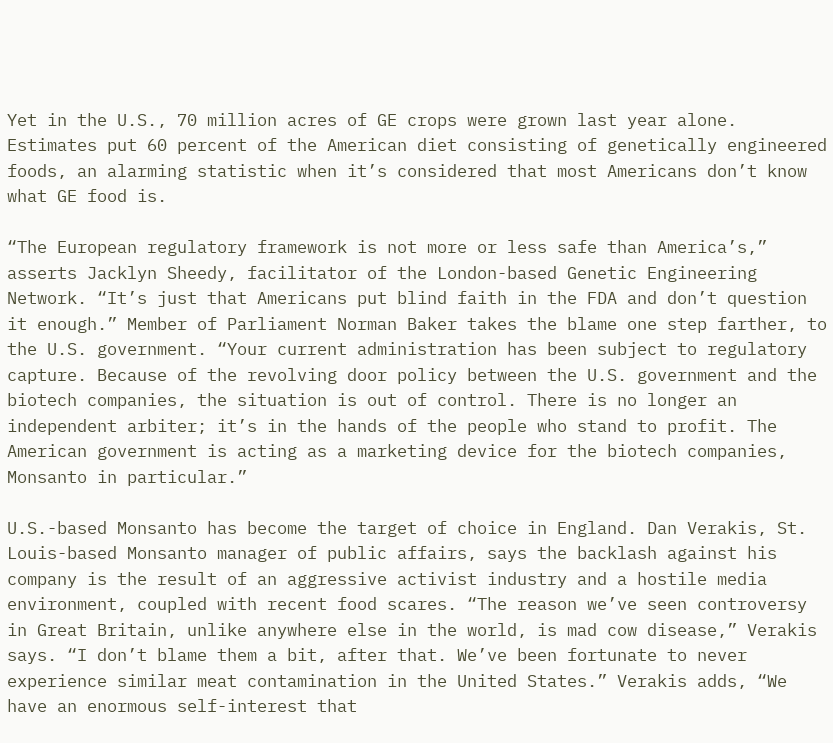Yet in the U.S., 70 million acres of GE crops were grown last year alone. Estimates put 60 percent of the American diet consisting of genetically engineered foods, an alarming statistic when it’s considered that most Americans don’t know what GE food is.

“The European regulatory framework is not more or less safe than America’s,” asserts Jacklyn Sheedy, facilitator of the London-based Genetic Engineering Network. “It’s just that Americans put blind faith in the FDA and don’t question it enough.” Member of Parliament Norman Baker takes the blame one step farther, to the U.S. government. “Your current administration has been subject to regulatory capture. Because of the revolving door policy between the U.S. government and the biotech companies, the situation is out of control. There is no longer an independent arbiter; it’s in the hands of the people who stand to profit. The American government is acting as a marketing device for the biotech companies, Monsanto in particular.”

U.S.-based Monsanto has become the target of choice in England. Dan Verakis, St. Louis-based Monsanto manager of public affairs, says the backlash against his company is the result of an aggressive activist industry and a hostile media environment, coupled with recent food scares. “The reason we’ve seen controversy in Great Britain, unlike anywhere else in the world, is mad cow disease,” Verakis says. “I don’t blame them a bit, after that. We’ve been fortunate to never experience similar meat contamination in the United States.” Verakis adds, “We have an enormous self-interest that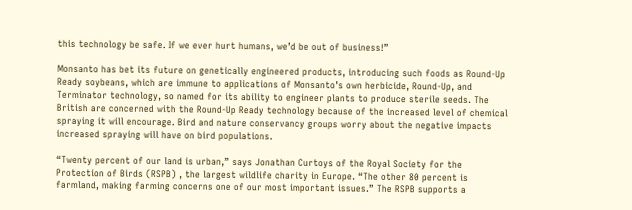this technology be safe. If we ever hurt humans, we’d be out of business!”

Monsanto has bet its future on genetically engineered products, introducing such foods as Round-Up Ready soybeans, which are immune to applications of Monsanto’s own herbicide, Round-Up, and Terminator technology, so named for its ability to engineer plants to produce sterile seeds. The British are concerned with the Round-Up Ready technology because of the increased level of chemical spraying it will encourage. Bird and nature conservancy groups worry about the negative impacts increased spraying will have on bird populations.

“Twenty percent of our land is urban,” says Jonathan Curtoys of the Royal Society for the Protection of Birds (RSPB) , the largest wildlife charity in Europe. “The other 80 percent is farmland, making farming concerns one of our most important issues.” The RSPB supports a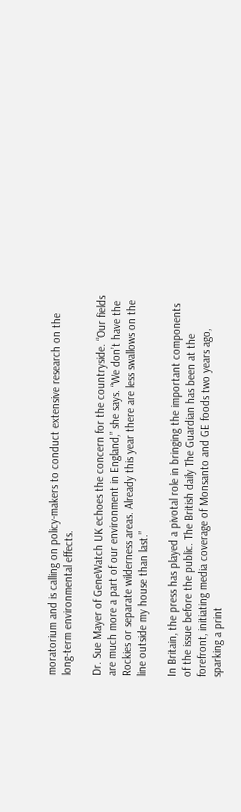moratorium and is calling on policy-makers to conduct extensive research on the long-term environmental effects.

Dr. Sue Mayer of GeneWatch UK echoes the concern for the countryside. “Our fields are much more a part of our environment in England,” she says. “We don’t have the Rockies or separate wilderness areas. Already this year there are less swallows on the line outside my house than last.”

In Britain, the press has played a pivotal role in bringing the important components of the issue before the public. The British daily The Guardian has been at the forefront, initiating media coverage of Monsanto and GE foods two years ago, sparking a print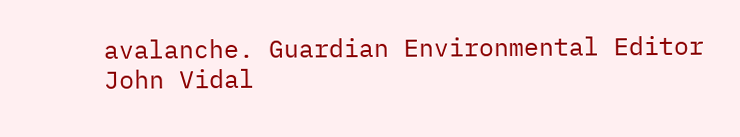avalanche. Guardian Environmental Editor John Vidal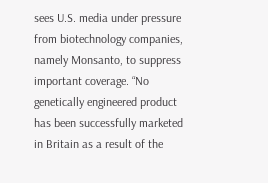sees U.S. media under pressure from biotechnology companies, namely Monsanto, to suppress important coverage. “No genetically engineered product has been successfully marketed in Britain as a result of the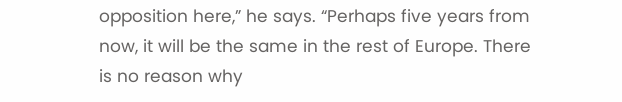opposition here,” he says. “Perhaps five years from now, it will be the same in the rest of Europe. There is no reason why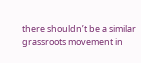there shouldn’t be a similar grassroots movement in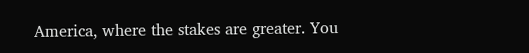America, where the stakes are greater. You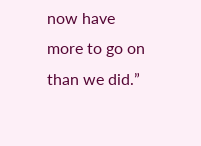now have more to go on than we did.”